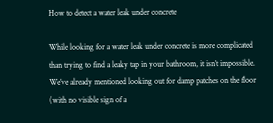How to detect a water leak under concrete

While looking for a water leak under concrete is more complicated than trying to find a leaky tap in your bathroom, it isn’t impossible.  We’ve already mentioned looking out for damp patches on the floor (with no visible sign of a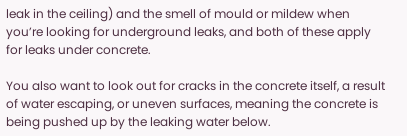leak in the ceiling) and the smell of mould or mildew when you’re looking for underground leaks, and both of these apply for leaks under concrete.

You also want to look out for cracks in the concrete itself, a result of water escaping, or uneven surfaces, meaning the concrete is being pushed up by the leaking water below.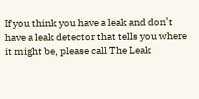If you think you have a leak and don’t have a leak detector that tells you where it might be, please call The Leak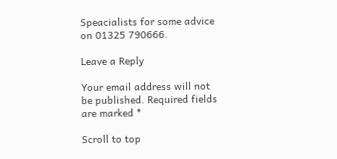Speacialists for some advice on 01325 790666.

Leave a Reply

Your email address will not be published. Required fields are marked *

Scroll to top